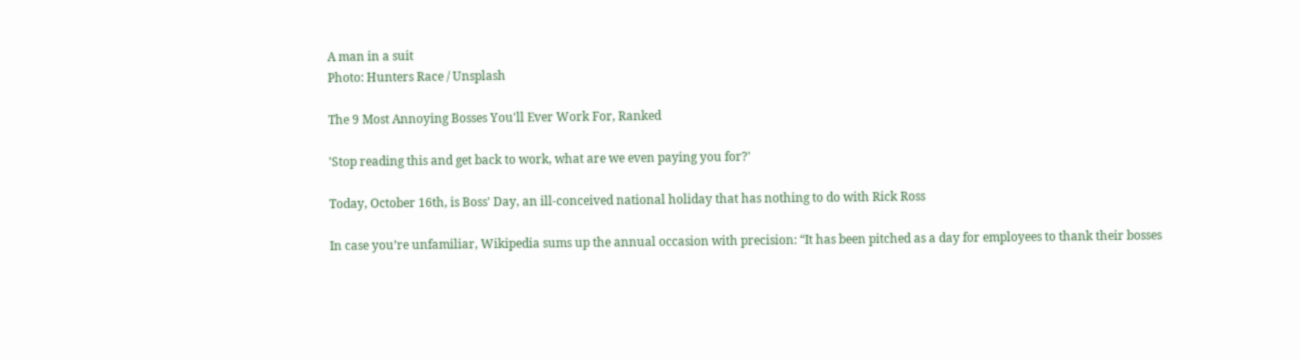A man in a suit
Photo: Hunters Race / Unsplash

The 9 Most Annoying Bosses You'll Ever Work For, Ranked

'Stop reading this and get back to work, what are we even paying you for?'

Today, October 16th, is Boss' Day, an ill-conceived national holiday that has nothing to do with Rick Ross

In case you’re unfamiliar, Wikipedia sums up the annual occasion with precision: “It has been pitched as a day for employees to thank their bosses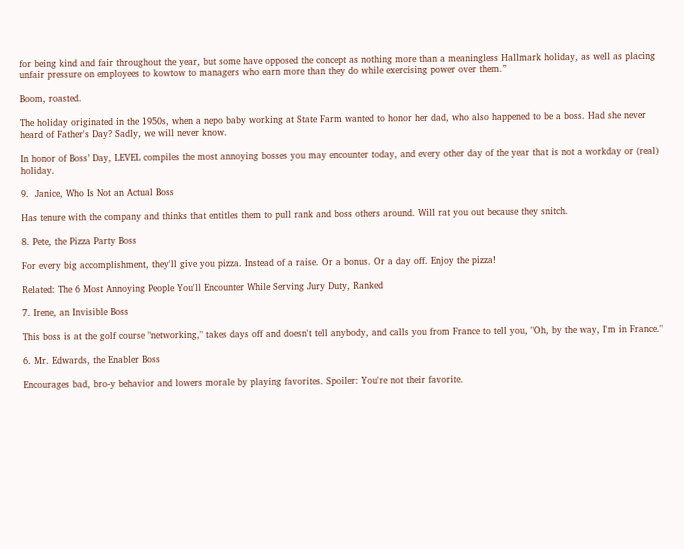for being kind and fair throughout the year, but some have opposed the concept as nothing more than a meaningless Hallmark holiday, as well as placing unfair pressure on employees to kowtow to managers who earn more than they do while exercising power over them.”

Boom, roasted.

The holiday originated in the 1950s, when a nepo baby working at State Farm wanted to honor her dad, who also happened to be a boss. Had she never heard of Father's Day? Sadly, we will never know.

In honor of Boss’ Day, LEVEL compiles the most annoying bosses you may encounter today, and every other day of the year that is not a workday or (real) holiday.

9.  Janice, Who Is Not an Actual Boss

Has tenure with the company and thinks that entitles them to pull rank and boss others around. Will rat you out because they snitch.

8. Pete, the Pizza Party Boss

For every big accomplishment, they'll give you pizza. Instead of a raise. Or a bonus. Or a day off. Enjoy the pizza!

Related: The 6 Most Annoying People You'll Encounter While Serving Jury Duty, Ranked

7. Irene, an Invisible Boss

This boss is at the golf course "networking," takes days off and doesn't tell anybody, and calls you from France to tell you, "Oh, by the way, I'm in France."

6. Mr. Edwards, the Enabler Boss

Encourages bad, bro-y behavior and lowers morale by playing favorites. Spoiler: You're not their favorite.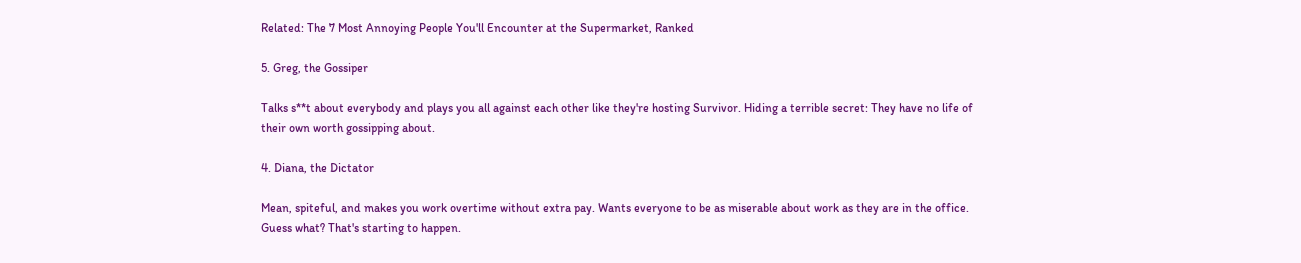Related: The 7 Most Annoying People You'll Encounter at the Supermarket, Ranked

5. Greg, the Gossiper

Talks s**t about everybody and plays you all against each other like they're hosting Survivor. Hiding a terrible secret: They have no life of their own worth gossipping about.

4. Diana, the Dictator

Mean, spiteful, and makes you work overtime without extra pay. Wants everyone to be as miserable about work as they are in the office. Guess what? That's starting to happen.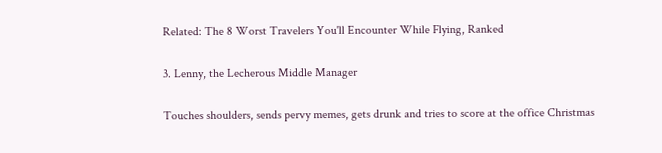Related: The 8 Worst Travelers You'll Encounter While Flying, Ranked

3. Lenny, the Lecherous Middle Manager

Touches shoulders, sends pervy memes, gets drunk and tries to score at the office Christmas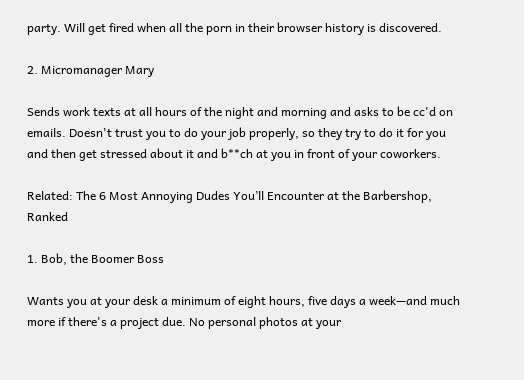party. Will get fired when all the porn in their browser history is discovered.

2. Micromanager Mary

Sends work texts at all hours of the night and morning and asks to be cc'd on emails. Doesn't trust you to do your job properly, so they try to do it for you and then get stressed about it and b**ch at you in front of your coworkers.

Related: The 6 Most Annoying Dudes You’ll Encounter at the Barbershop, Ranked

1. Bob, the Boomer Boss

Wants you at your desk a minimum of eight hours, five days a week—and much more if there's a project due. No personal photos at your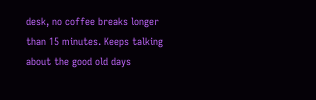desk, no coffee breaks longer than 15 minutes. Keeps talking about the good old days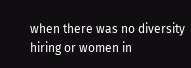when there was no diversity hiring or women in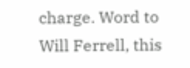charge. Word to Will Ferrell, this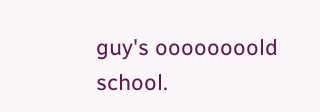guy's oooooooold school.